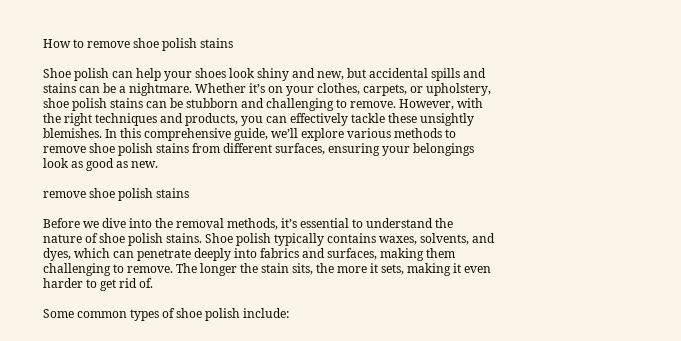How to remove shoe polish stains

Shoe polish can help your shoes look shiny and new, but accidental spills and stains can be a nightmare. Whether it’s on your clothes, carpets, or upholstery, shoe polish stains can be stubborn and challenging to remove. However, with the right techniques and products, you can effectively tackle these unsightly blemishes. In this comprehensive guide, we’ll explore various methods to remove shoe polish stains from different surfaces, ensuring your belongings look as good as new.

remove shoe polish stains

Before we dive into the removal methods, it’s essential to understand the nature of shoe polish stains. Shoe polish typically contains waxes, solvents, and dyes, which can penetrate deeply into fabrics and surfaces, making them challenging to remove. The longer the stain sits, the more it sets, making it even harder to get rid of.

Some common types of shoe polish include: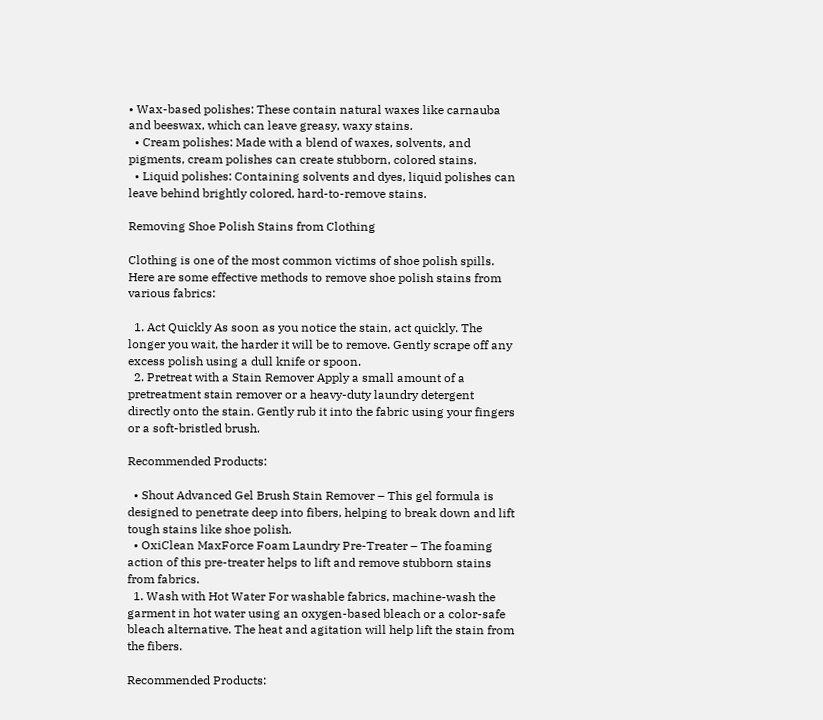• Wax-based polishes: These contain natural waxes like carnauba and beeswax, which can leave greasy, waxy stains.
  • Cream polishes: Made with a blend of waxes, solvents, and pigments, cream polishes can create stubborn, colored stains.
  • Liquid polishes: Containing solvents and dyes, liquid polishes can leave behind brightly colored, hard-to-remove stains.

Removing Shoe Polish Stains from Clothing

Clothing is one of the most common victims of shoe polish spills. Here are some effective methods to remove shoe polish stains from various fabrics:

  1. Act Quickly As soon as you notice the stain, act quickly. The longer you wait, the harder it will be to remove. Gently scrape off any excess polish using a dull knife or spoon.
  2. Pretreat with a Stain Remover Apply a small amount of a pretreatment stain remover or a heavy-duty laundry detergent directly onto the stain. Gently rub it into the fabric using your fingers or a soft-bristled brush.

Recommended Products:

  • Shout Advanced Gel Brush Stain Remover – This gel formula is designed to penetrate deep into fibers, helping to break down and lift tough stains like shoe polish.
  • OxiClean MaxForce Foam Laundry Pre-Treater – The foaming action of this pre-treater helps to lift and remove stubborn stains from fabrics.
  1. Wash with Hot Water For washable fabrics, machine-wash the garment in hot water using an oxygen-based bleach or a color-safe bleach alternative. The heat and agitation will help lift the stain from the fibers.

Recommended Products: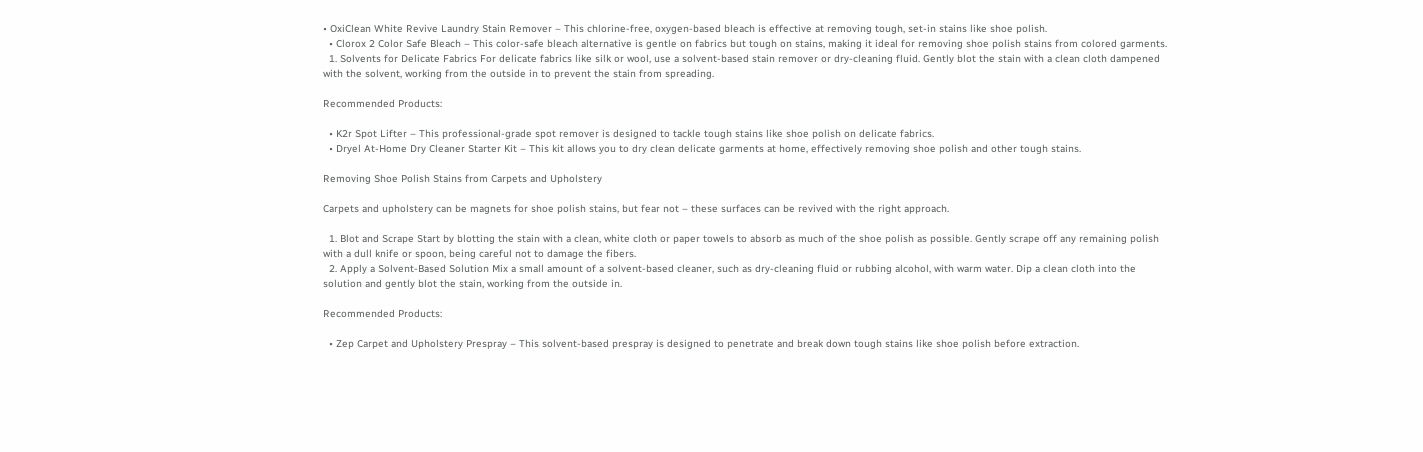• OxiClean White Revive Laundry Stain Remover – This chlorine-free, oxygen-based bleach is effective at removing tough, set-in stains like shoe polish.
  • Clorox 2 Color Safe Bleach – This color-safe bleach alternative is gentle on fabrics but tough on stains, making it ideal for removing shoe polish stains from colored garments.
  1. Solvents for Delicate Fabrics For delicate fabrics like silk or wool, use a solvent-based stain remover or dry-cleaning fluid. Gently blot the stain with a clean cloth dampened with the solvent, working from the outside in to prevent the stain from spreading.

Recommended Products:

  • K2r Spot Lifter – This professional-grade spot remover is designed to tackle tough stains like shoe polish on delicate fabrics.
  • Dryel At-Home Dry Cleaner Starter Kit – This kit allows you to dry clean delicate garments at home, effectively removing shoe polish and other tough stains.

Removing Shoe Polish Stains from Carpets and Upholstery

Carpets and upholstery can be magnets for shoe polish stains, but fear not – these surfaces can be revived with the right approach.

  1. Blot and Scrape Start by blotting the stain with a clean, white cloth or paper towels to absorb as much of the shoe polish as possible. Gently scrape off any remaining polish with a dull knife or spoon, being careful not to damage the fibers.
  2. Apply a Solvent-Based Solution Mix a small amount of a solvent-based cleaner, such as dry-cleaning fluid or rubbing alcohol, with warm water. Dip a clean cloth into the solution and gently blot the stain, working from the outside in.

Recommended Products:

  • Zep Carpet and Upholstery Prespray – This solvent-based prespray is designed to penetrate and break down tough stains like shoe polish before extraction.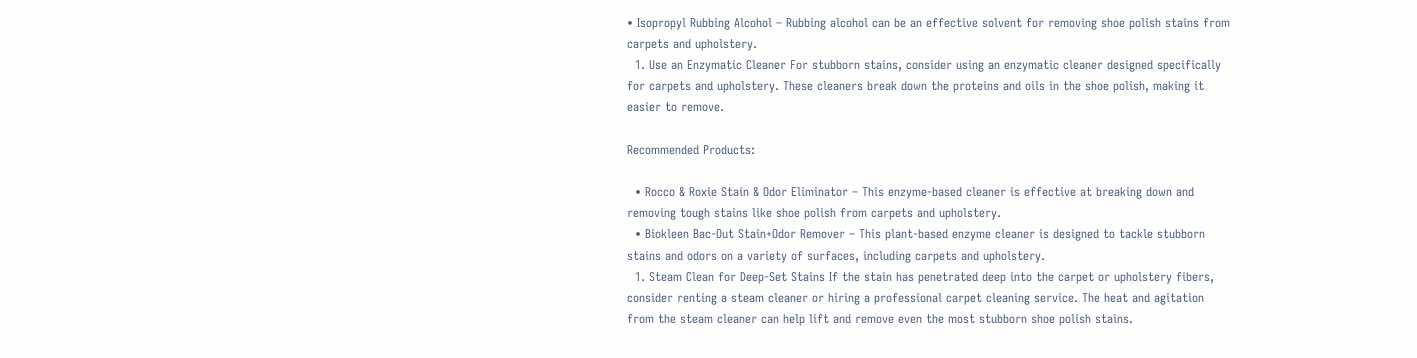• Isopropyl Rubbing Alcohol – Rubbing alcohol can be an effective solvent for removing shoe polish stains from carpets and upholstery.
  1. Use an Enzymatic Cleaner For stubborn stains, consider using an enzymatic cleaner designed specifically for carpets and upholstery. These cleaners break down the proteins and oils in the shoe polish, making it easier to remove.

Recommended Products:

  • Rocco & Roxie Stain & Odor Eliminator – This enzyme-based cleaner is effective at breaking down and removing tough stains like shoe polish from carpets and upholstery.
  • Biokleen Bac-Out Stain+Odor Remover – This plant-based enzyme cleaner is designed to tackle stubborn stains and odors on a variety of surfaces, including carpets and upholstery.
  1. Steam Clean for Deep-Set Stains If the stain has penetrated deep into the carpet or upholstery fibers, consider renting a steam cleaner or hiring a professional carpet cleaning service. The heat and agitation from the steam cleaner can help lift and remove even the most stubborn shoe polish stains.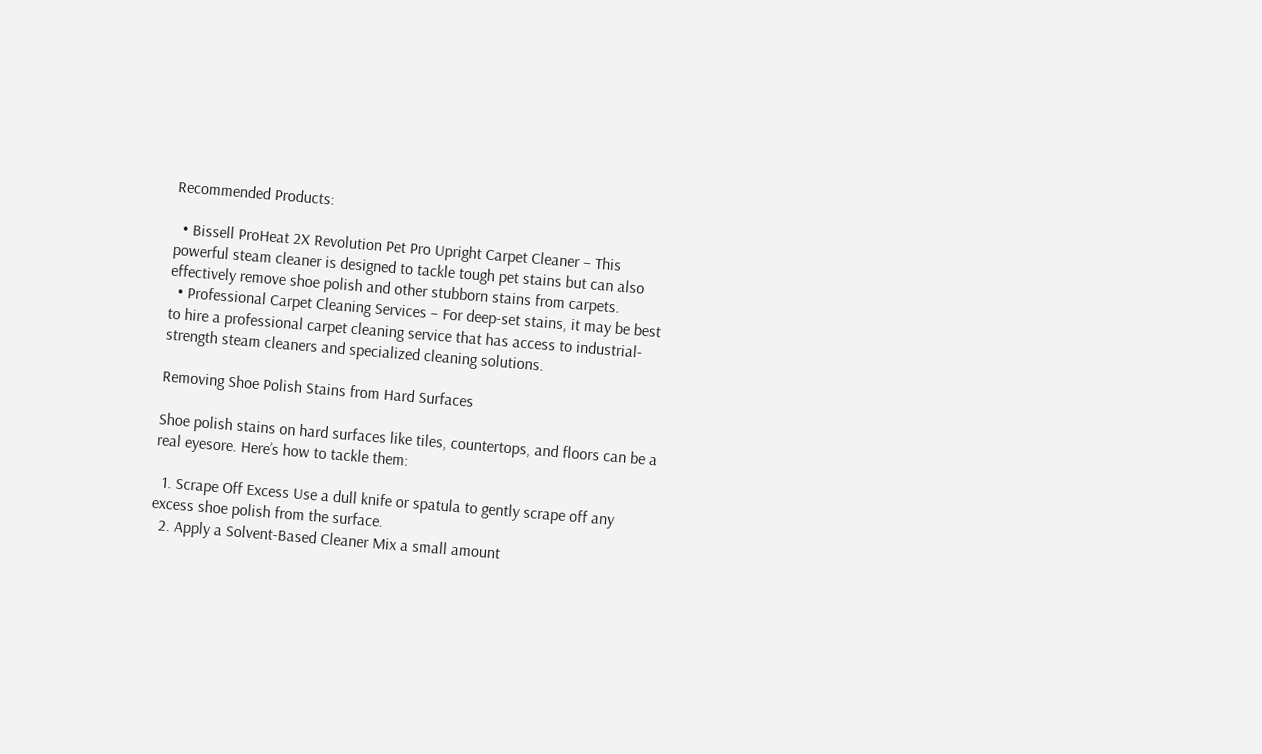Recommended Products:

  • Bissell ProHeat 2X Revolution Pet Pro Upright Carpet Cleaner – This powerful steam cleaner is designed to tackle tough pet stains but can also effectively remove shoe polish and other stubborn stains from carpets.
  • Professional Carpet Cleaning Services – For deep-set stains, it may be best to hire a professional carpet cleaning service that has access to industrial-strength steam cleaners and specialized cleaning solutions.

Removing Shoe Polish Stains from Hard Surfaces

Shoe polish stains on hard surfaces like tiles, countertops, and floors can be a real eyesore. Here’s how to tackle them:

  1. Scrape Off Excess Use a dull knife or spatula to gently scrape off any excess shoe polish from the surface.
  2. Apply a Solvent-Based Cleaner Mix a small amount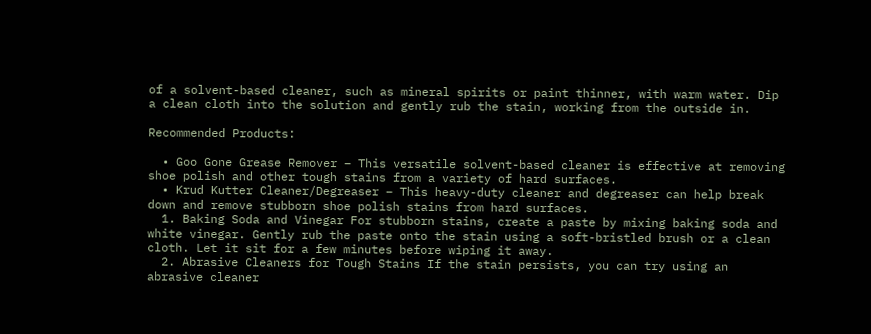of a solvent-based cleaner, such as mineral spirits or paint thinner, with warm water. Dip a clean cloth into the solution and gently rub the stain, working from the outside in.

Recommended Products:

  • Goo Gone Grease Remover – This versatile solvent-based cleaner is effective at removing shoe polish and other tough stains from a variety of hard surfaces.
  • Krud Kutter Cleaner/Degreaser – This heavy-duty cleaner and degreaser can help break down and remove stubborn shoe polish stains from hard surfaces.
  1. Baking Soda and Vinegar For stubborn stains, create a paste by mixing baking soda and white vinegar. Gently rub the paste onto the stain using a soft-bristled brush or a clean cloth. Let it sit for a few minutes before wiping it away.
  2. Abrasive Cleaners for Tough Stains If the stain persists, you can try using an abrasive cleaner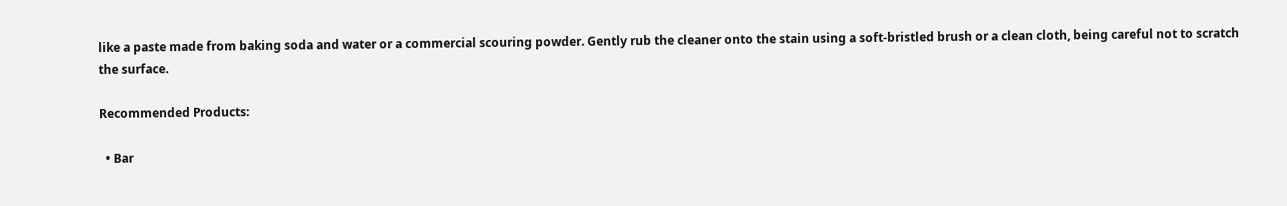like a paste made from baking soda and water or a commercial scouring powder. Gently rub the cleaner onto the stain using a soft-bristled brush or a clean cloth, being careful not to scratch the surface.

Recommended Products:

  • Bar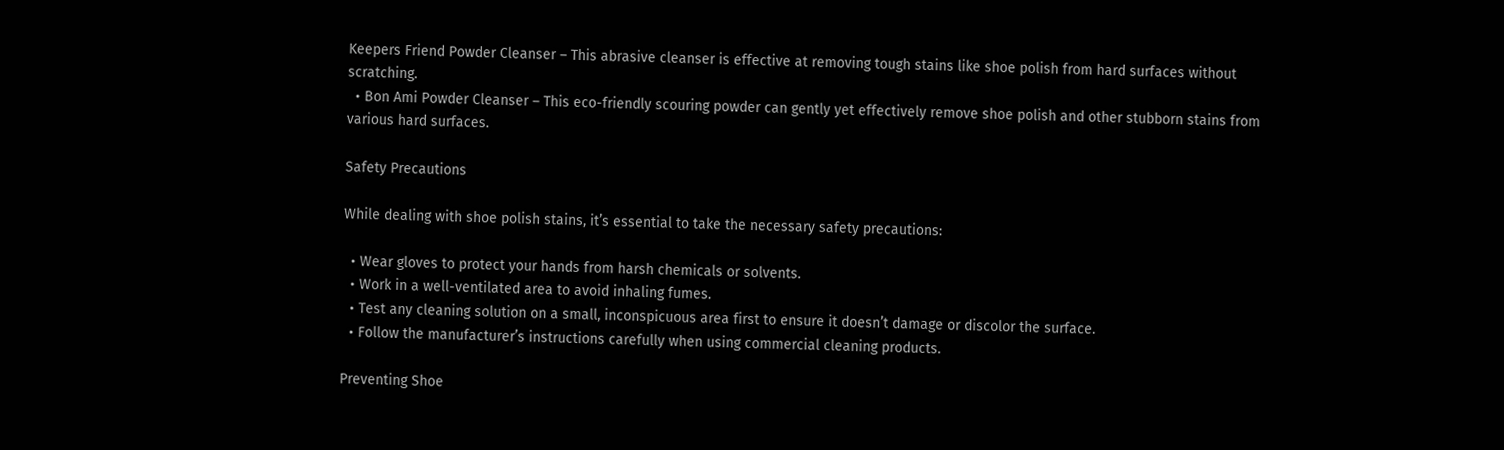Keepers Friend Powder Cleanser – This abrasive cleanser is effective at removing tough stains like shoe polish from hard surfaces without scratching.
  • Bon Ami Powder Cleanser – This eco-friendly scouring powder can gently yet effectively remove shoe polish and other stubborn stains from various hard surfaces.

Safety Precautions

While dealing with shoe polish stains, it’s essential to take the necessary safety precautions:

  • Wear gloves to protect your hands from harsh chemicals or solvents.
  • Work in a well-ventilated area to avoid inhaling fumes.
  • Test any cleaning solution on a small, inconspicuous area first to ensure it doesn’t damage or discolor the surface.
  • Follow the manufacturer’s instructions carefully when using commercial cleaning products.

Preventing Shoe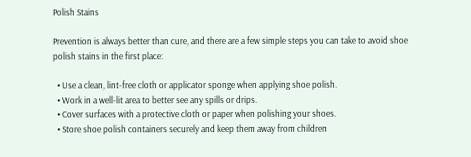Polish Stains

Prevention is always better than cure, and there are a few simple steps you can take to avoid shoe polish stains in the first place:

  • Use a clean, lint-free cloth or applicator sponge when applying shoe polish.
  • Work in a well-lit area to better see any spills or drips.
  • Cover surfaces with a protective cloth or paper when polishing your shoes.
  • Store shoe polish containers securely and keep them away from children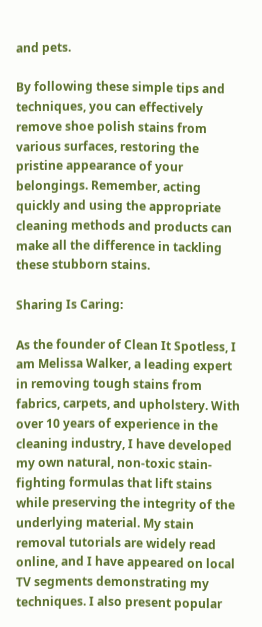and pets.

By following these simple tips and techniques, you can effectively remove shoe polish stains from various surfaces, restoring the pristine appearance of your belongings. Remember, acting quickly and using the appropriate cleaning methods and products can make all the difference in tackling these stubborn stains.

Sharing Is Caring:

As the founder of Clean It Spotless, I am Melissa Walker, a leading expert in removing tough stains from fabrics, carpets, and upholstery. With over 10 years of experience in the cleaning industry, I have developed my own natural, non-toxic stain-fighting formulas that lift stains while preserving the integrity of the underlying material. My stain removal tutorials are widely read online, and I have appeared on local TV segments demonstrating my techniques. I also present popular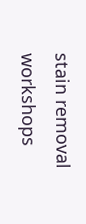stain removal workshops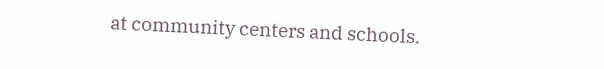at community centers and schools.